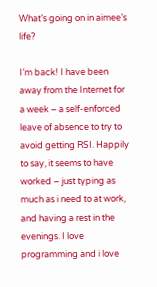What’s going on in aimee’s life?

I’m back! I have been away from the Internet for a week – a self-enforced leave of absence to try to avoid getting RSI. Happily to say, it seems to have worked – just typing as much as i need to at work, and having a rest in the evenings. I love programming and i love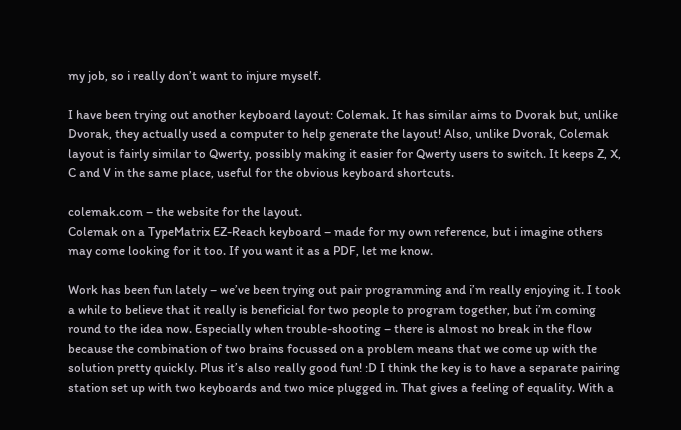my job, so i really don’t want to injure myself.

I have been trying out another keyboard layout: Colemak. It has similar aims to Dvorak but, unlike Dvorak, they actually used a computer to help generate the layout! Also, unlike Dvorak, Colemak layout is fairly similar to Qwerty, possibly making it easier for Qwerty users to switch. It keeps Z, X, C and V in the same place, useful for the obvious keyboard shortcuts.

colemak.com – the website for the layout.
Colemak on a TypeMatrix EZ-Reach keyboard – made for my own reference, but i imagine others may come looking for it too. If you want it as a PDF, let me know.

Work has been fun lately – we’ve been trying out pair programming and i’m really enjoying it. I took a while to believe that it really is beneficial for two people to program together, but i’m coming round to the idea now. Especially when trouble-shooting – there is almost no break in the flow because the combination of two brains focussed on a problem means that we come up with the solution pretty quickly. Plus it’s also really good fun! :D I think the key is to have a separate pairing station set up with two keyboards and two mice plugged in. That gives a feeling of equality. With a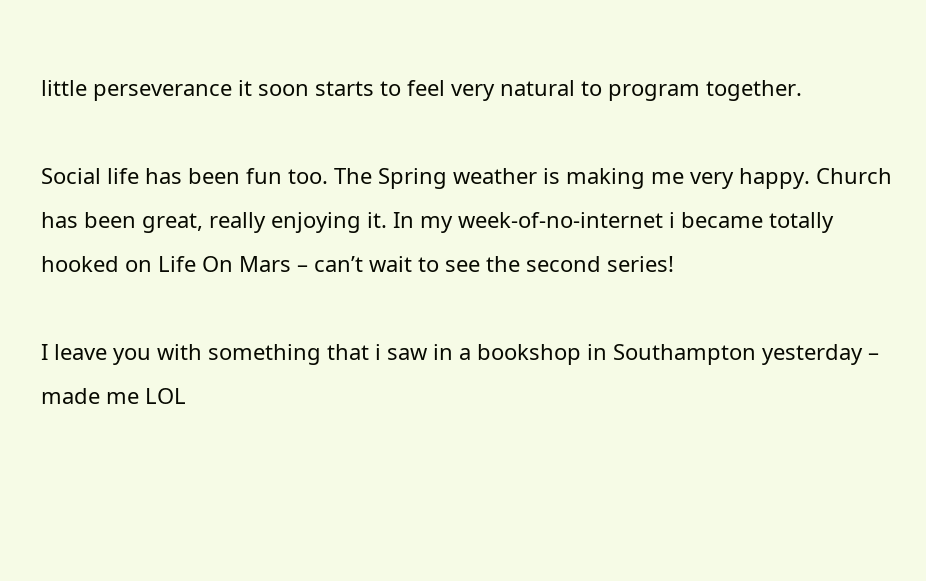little perseverance it soon starts to feel very natural to program together.

Social life has been fun too. The Spring weather is making me very happy. Church has been great, really enjoying it. In my week-of-no-internet i became totally hooked on Life On Mars – can’t wait to see the second series!

I leave you with something that i saw in a bookshop in Southampton yesterday – made me LOL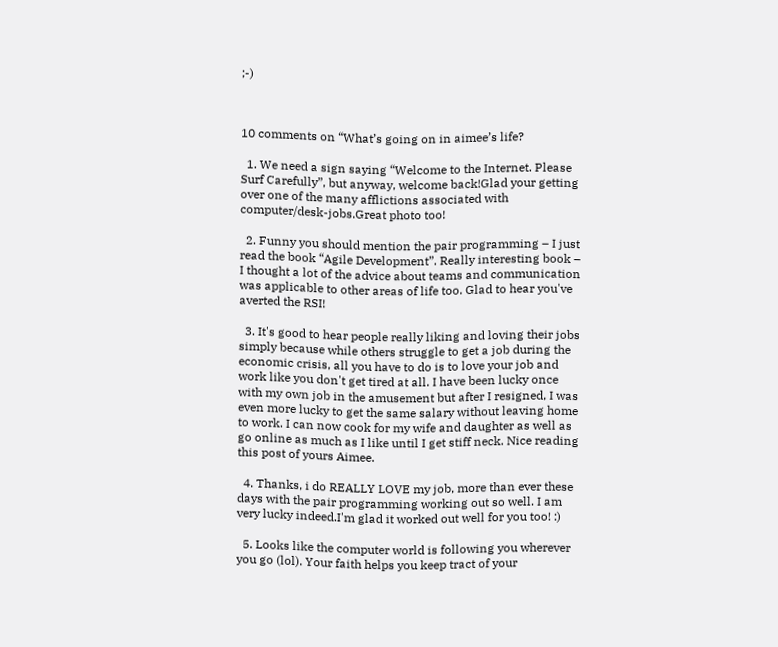;-)



10 comments on “What’s going on in aimee’s life?

  1. We need a sign saying “Welcome to the Internet. Please Surf Carefully”, but anyway, welcome back!Glad your getting over one of the many afflictions associated with computer/desk-jobs.Great photo too!

  2. Funny you should mention the pair programming – I just read the book “Agile Development”. Really interesting book – I thought a lot of the advice about teams and communication was applicable to other areas of life too. Glad to hear you've averted the RSI!

  3. It's good to hear people really liking and loving their jobs simply because while others struggle to get a job during the economic crisis, all you have to do is to love your job and work like you don't get tired at all. I have been lucky once with my own job in the amusement but after I resigned, I was even more lucky to get the same salary without leaving home to work. I can now cook for my wife and daughter as well as go online as much as I like until I get stiff neck. Nice reading this post of yours Aimee.

  4. Thanks, i do REALLY LOVE my job, more than ever these days with the pair programming working out so well. I am very lucky indeed.I'm glad it worked out well for you too! :)

  5. Looks like the computer world is following you wherever you go (lol). Your faith helps you keep tract of your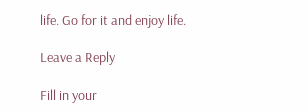life. Go for it and enjoy life.

Leave a Reply

Fill in your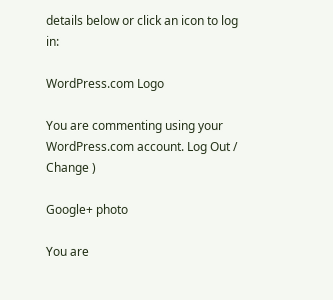details below or click an icon to log in:

WordPress.com Logo

You are commenting using your WordPress.com account. Log Out /  Change )

Google+ photo

You are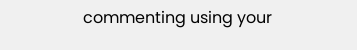commenting using your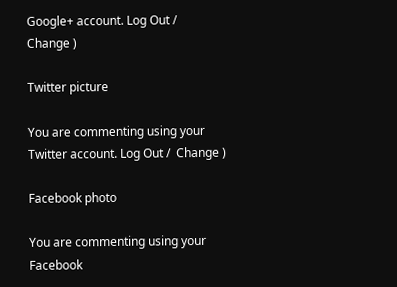Google+ account. Log Out /  Change )

Twitter picture

You are commenting using your Twitter account. Log Out /  Change )

Facebook photo

You are commenting using your Facebook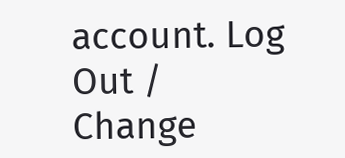account. Log Out /  Change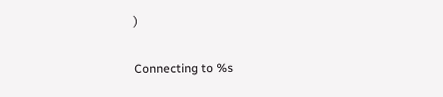)


Connecting to %s